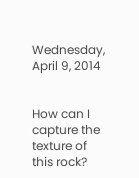Wednesday, April 9, 2014


How can I capture the texture of this rock?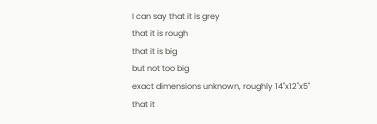I can say that it is grey
that it is rough
that it is big
but not too big
exact dimensions unknown, roughly 14"x12"x5"
that it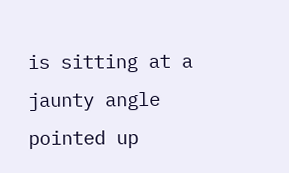is sitting at a jaunty angle
pointed up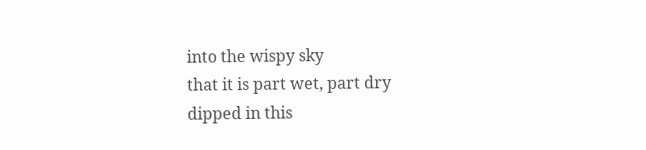into the wispy sky
that it is part wet, part dry
dipped in this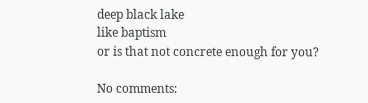deep black lake
like baptism
or is that not concrete enough for you?

No comments: